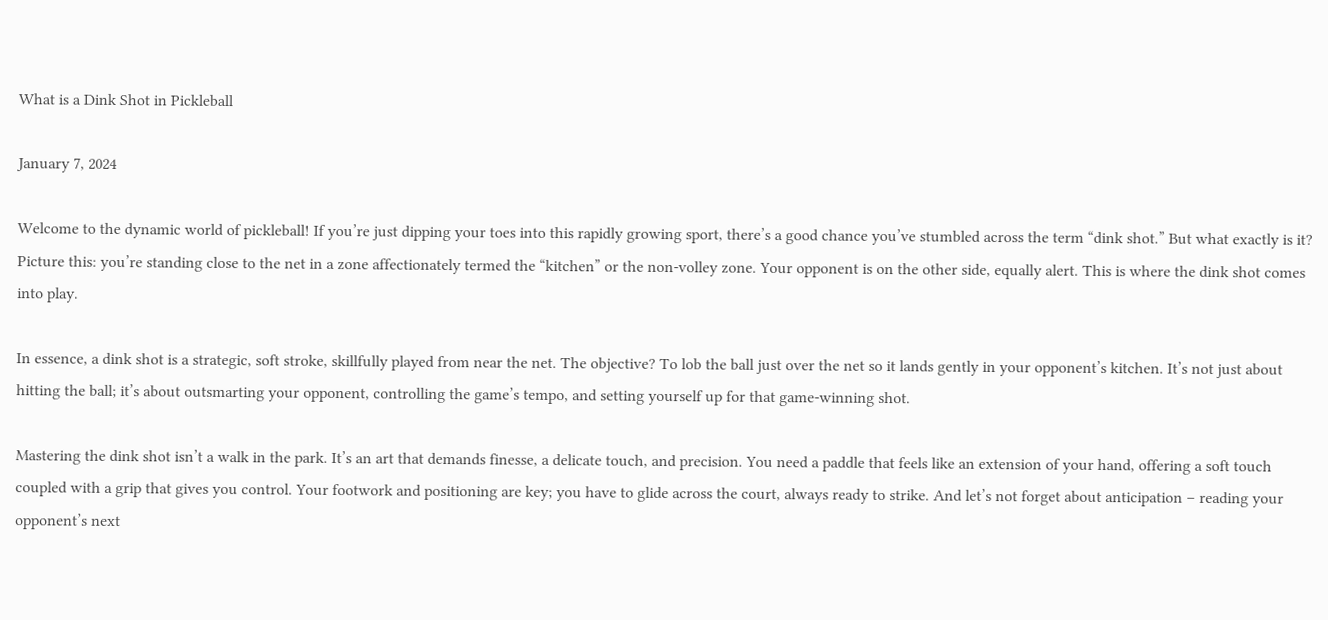What is a Dink Shot in Pickleball

January 7, 2024

Welcome to the dynamic world of pickleball! If you’re just dipping your toes into this rapidly growing sport, there’s a good chance you’ve stumbled across the term “dink shot.” But what exactly is it? Picture this: you’re standing close to the net in a zone affectionately termed the “kitchen” or the non-volley zone. Your opponent is on the other side, equally alert. This is where the dink shot comes into play.

In essence, a dink shot is a strategic, soft stroke, skillfully played from near the net. The objective? To lob the ball just over the net so it lands gently in your opponent’s kitchen. It’s not just about hitting the ball; it’s about outsmarting your opponent, controlling the game’s tempo, and setting yourself up for that game-winning shot.

Mastering the dink shot isn’t a walk in the park. It’s an art that demands finesse, a delicate touch, and precision. You need a paddle that feels like an extension of your hand, offering a soft touch coupled with a grip that gives you control. Your footwork and positioning are key; you have to glide across the court, always ready to strike. And let’s not forget about anticipation – reading your opponent’s next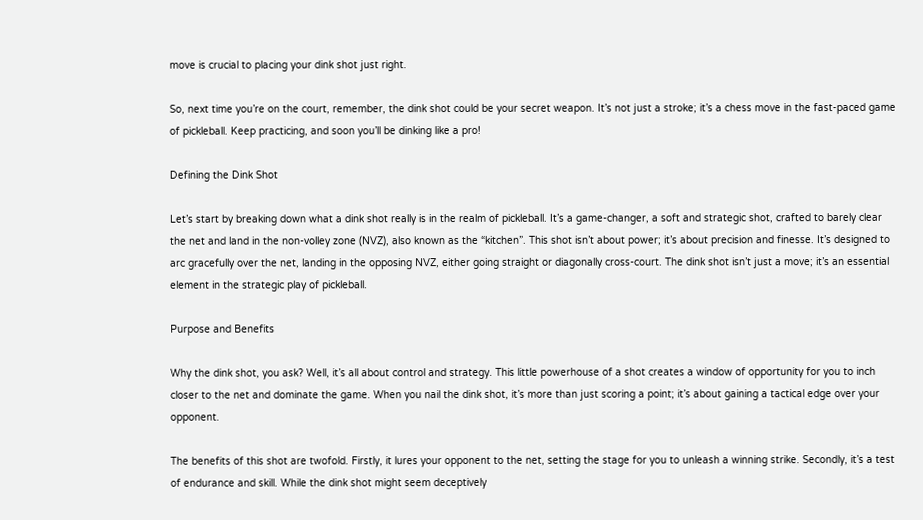move is crucial to placing your dink shot just right.

So, next time you’re on the court, remember, the dink shot could be your secret weapon. It’s not just a stroke; it’s a chess move in the fast-paced game of pickleball. Keep practicing, and soon you’ll be dinking like a pro!

Defining the Dink Shot

Let’s start by breaking down what a dink shot really is in the realm of pickleball. It’s a game-changer, a soft and strategic shot, crafted to barely clear the net and land in the non-volley zone (NVZ), also known as the “kitchen”. This shot isn’t about power; it’s about precision and finesse. It’s designed to arc gracefully over the net, landing in the opposing NVZ, either going straight or diagonally cross-court. The dink shot isn’t just a move; it’s an essential element in the strategic play of pickleball.

Purpose and Benefits

Why the dink shot, you ask? Well, it’s all about control and strategy. This little powerhouse of a shot creates a window of opportunity for you to inch closer to the net and dominate the game. When you nail the dink shot, it’s more than just scoring a point; it’s about gaining a tactical edge over your opponent.

The benefits of this shot are twofold. Firstly, it lures your opponent to the net, setting the stage for you to unleash a winning strike. Secondly, it’s a test of endurance and skill. While the dink shot might seem deceptively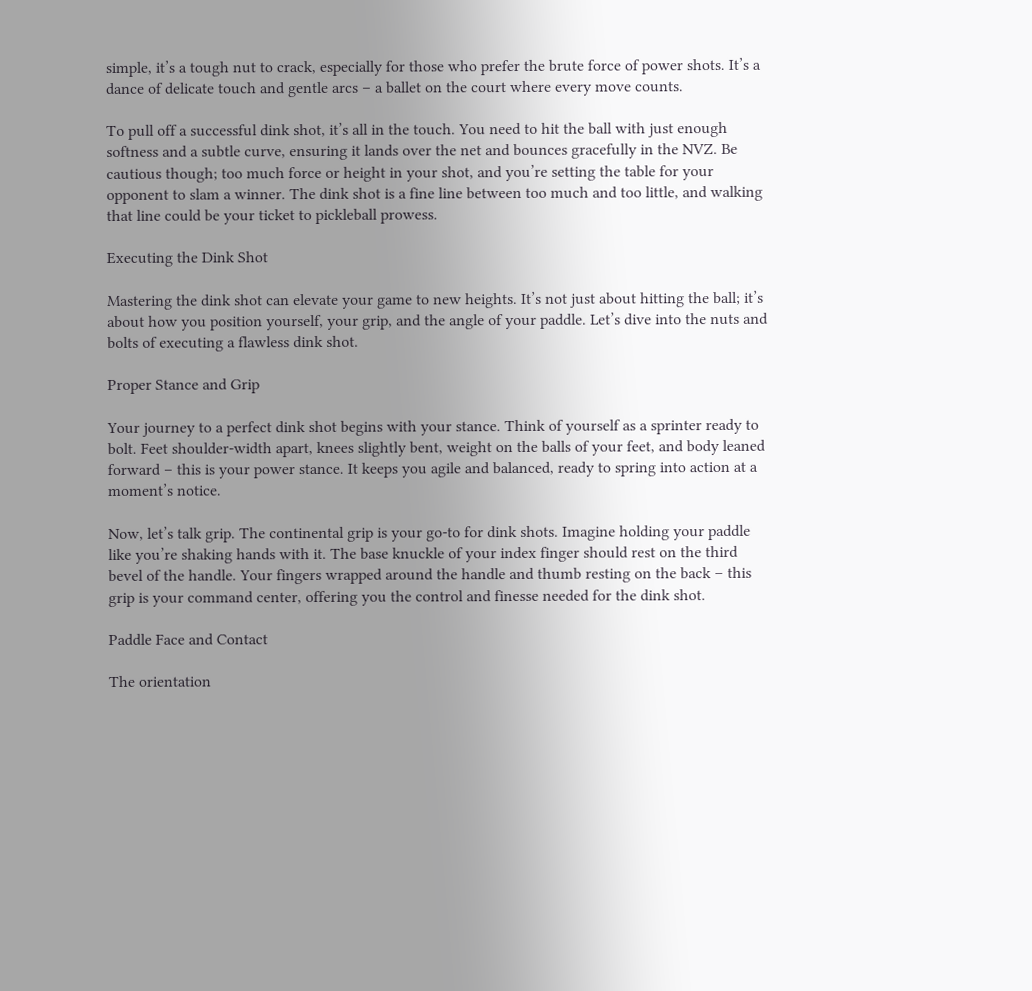simple, it’s a tough nut to crack, especially for those who prefer the brute force of power shots. It’s a dance of delicate touch and gentle arcs – a ballet on the court where every move counts.

To pull off a successful dink shot, it’s all in the touch. You need to hit the ball with just enough softness and a subtle curve, ensuring it lands over the net and bounces gracefully in the NVZ. Be cautious though; too much force or height in your shot, and you’re setting the table for your opponent to slam a winner. The dink shot is a fine line between too much and too little, and walking that line could be your ticket to pickleball prowess.

Executing the Dink Shot

Mastering the dink shot can elevate your game to new heights. It’s not just about hitting the ball; it’s about how you position yourself, your grip, and the angle of your paddle. Let’s dive into the nuts and bolts of executing a flawless dink shot.

Proper Stance and Grip

Your journey to a perfect dink shot begins with your stance. Think of yourself as a sprinter ready to bolt. Feet shoulder-width apart, knees slightly bent, weight on the balls of your feet, and body leaned forward – this is your power stance. It keeps you agile and balanced, ready to spring into action at a moment’s notice.

Now, let’s talk grip. The continental grip is your go-to for dink shots. Imagine holding your paddle like you’re shaking hands with it. The base knuckle of your index finger should rest on the third bevel of the handle. Your fingers wrapped around the handle and thumb resting on the back – this grip is your command center, offering you the control and finesse needed for the dink shot.

Paddle Face and Contact

The orientation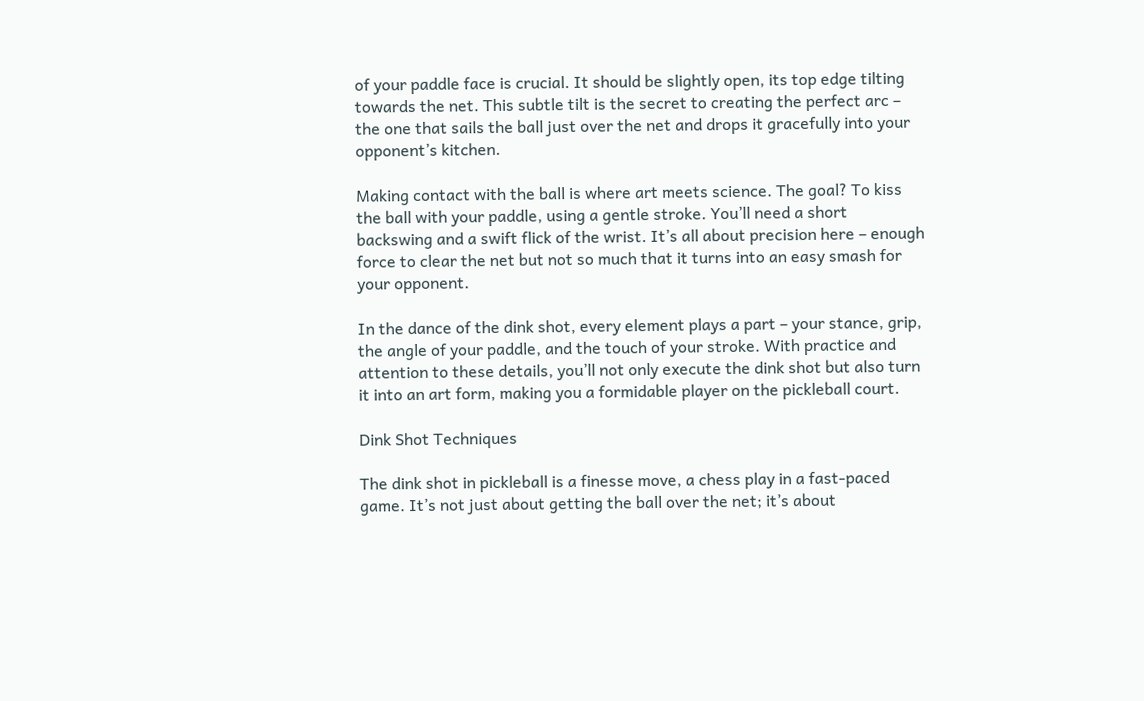of your paddle face is crucial. It should be slightly open, its top edge tilting towards the net. This subtle tilt is the secret to creating the perfect arc – the one that sails the ball just over the net and drops it gracefully into your opponent’s kitchen.

Making contact with the ball is where art meets science. The goal? To kiss the ball with your paddle, using a gentle stroke. You’ll need a short backswing and a swift flick of the wrist. It’s all about precision here – enough force to clear the net but not so much that it turns into an easy smash for your opponent.

In the dance of the dink shot, every element plays a part – your stance, grip, the angle of your paddle, and the touch of your stroke. With practice and attention to these details, you’ll not only execute the dink shot but also turn it into an art form, making you a formidable player on the pickleball court.

Dink Shot Techniques

The dink shot in pickleball is a finesse move, a chess play in a fast-paced game. It’s not just about getting the ball over the net; it’s about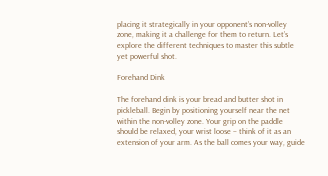placing it strategically in your opponent’s non-volley zone, making it a challenge for them to return. Let’s explore the different techniques to master this subtle yet powerful shot.

Forehand Dink

The forehand dink is your bread and butter shot in pickleball. Begin by positioning yourself near the net within the non-volley zone. Your grip on the paddle should be relaxed, your wrist loose – think of it as an extension of your arm. As the ball comes your way, guide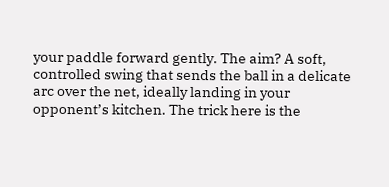your paddle forward gently. The aim? A soft, controlled swing that sends the ball in a delicate arc over the net, ideally landing in your opponent’s kitchen. The trick here is the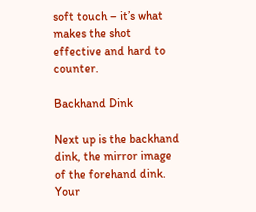soft touch – it’s what makes the shot effective and hard to counter.

Backhand Dink

Next up is the backhand dink, the mirror image of the forehand dink. Your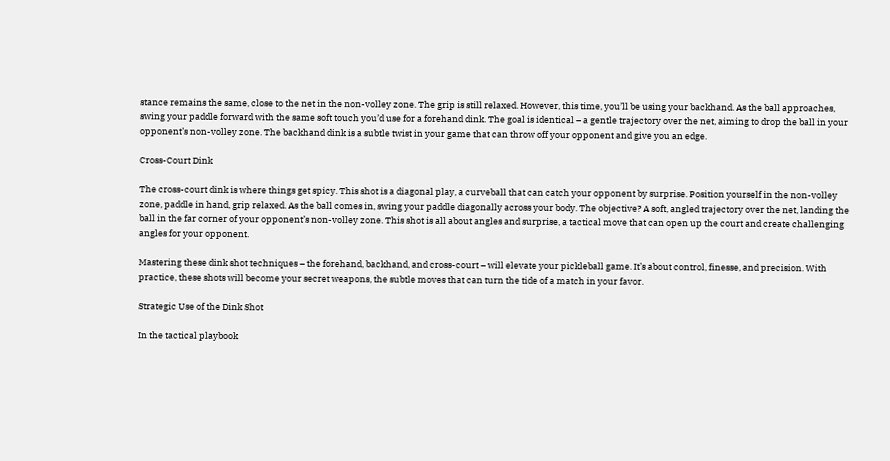stance remains the same, close to the net in the non-volley zone. The grip is still relaxed. However, this time, you’ll be using your backhand. As the ball approaches, swing your paddle forward with the same soft touch you’d use for a forehand dink. The goal is identical – a gentle trajectory over the net, aiming to drop the ball in your opponent’s non-volley zone. The backhand dink is a subtle twist in your game that can throw off your opponent and give you an edge.

Cross-Court Dink

The cross-court dink is where things get spicy. This shot is a diagonal play, a curveball that can catch your opponent by surprise. Position yourself in the non-volley zone, paddle in hand, grip relaxed. As the ball comes in, swing your paddle diagonally across your body. The objective? A soft, angled trajectory over the net, landing the ball in the far corner of your opponent’s non-volley zone. This shot is all about angles and surprise, a tactical move that can open up the court and create challenging angles for your opponent.

Mastering these dink shot techniques – the forehand, backhand, and cross-court – will elevate your pickleball game. It’s about control, finesse, and precision. With practice, these shots will become your secret weapons, the subtle moves that can turn the tide of a match in your favor.

Strategic Use of the Dink Shot

In the tactical playbook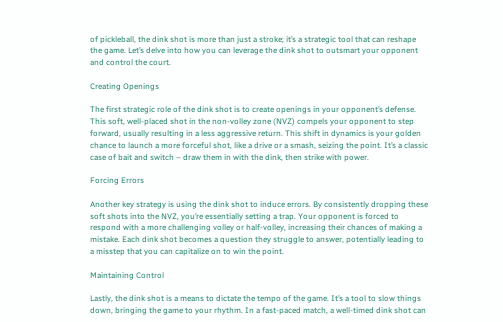of pickleball, the dink shot is more than just a stroke; it’s a strategic tool that can reshape the game. Let’s delve into how you can leverage the dink shot to outsmart your opponent and control the court.

Creating Openings

The first strategic role of the dink shot is to create openings in your opponent’s defense. This soft, well-placed shot in the non-volley zone (NVZ) compels your opponent to step forward, usually resulting in a less aggressive return. This shift in dynamics is your golden chance to launch a more forceful shot, like a drive or a smash, seizing the point. It’s a classic case of bait and switch – draw them in with the dink, then strike with power.

Forcing Errors

Another key strategy is using the dink shot to induce errors. By consistently dropping these soft shots into the NVZ, you’re essentially setting a trap. Your opponent is forced to respond with a more challenging volley or half-volley, increasing their chances of making a mistake. Each dink shot becomes a question they struggle to answer, potentially leading to a misstep that you can capitalize on to win the point.

Maintaining Control

Lastly, the dink shot is a means to dictate the tempo of the game. It’s a tool to slow things down, bringing the game to your rhythm. In a fast-paced match, a well-timed dink shot can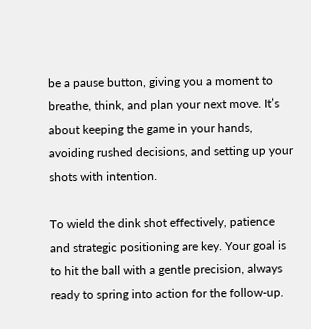be a pause button, giving you a moment to breathe, think, and plan your next move. It’s about keeping the game in your hands, avoiding rushed decisions, and setting up your shots with intention.

To wield the dink shot effectively, patience and strategic positioning are key. Your goal is to hit the ball with a gentle precision, always ready to spring into action for the follow-up.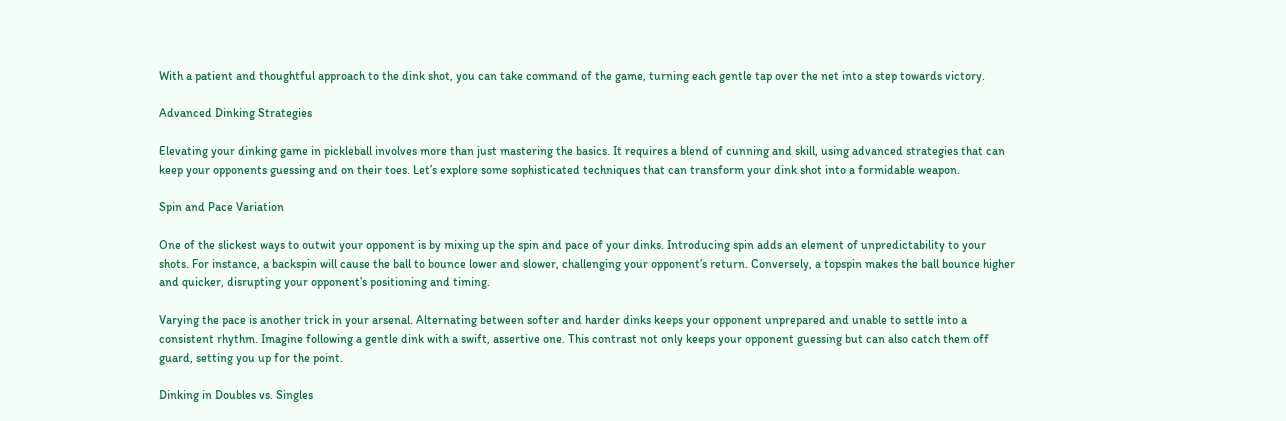With a patient and thoughtful approach to the dink shot, you can take command of the game, turning each gentle tap over the net into a step towards victory.

Advanced Dinking Strategies

Elevating your dinking game in pickleball involves more than just mastering the basics. It requires a blend of cunning and skill, using advanced strategies that can keep your opponents guessing and on their toes. Let’s explore some sophisticated techniques that can transform your dink shot into a formidable weapon.

Spin and Pace Variation

One of the slickest ways to outwit your opponent is by mixing up the spin and pace of your dinks. Introducing spin adds an element of unpredictability to your shots. For instance, a backspin will cause the ball to bounce lower and slower, challenging your opponent’s return. Conversely, a topspin makes the ball bounce higher and quicker, disrupting your opponent’s positioning and timing.

Varying the pace is another trick in your arsenal. Alternating between softer and harder dinks keeps your opponent unprepared and unable to settle into a consistent rhythm. Imagine following a gentle dink with a swift, assertive one. This contrast not only keeps your opponent guessing but can also catch them off guard, setting you up for the point.

Dinking in Doubles vs. Singles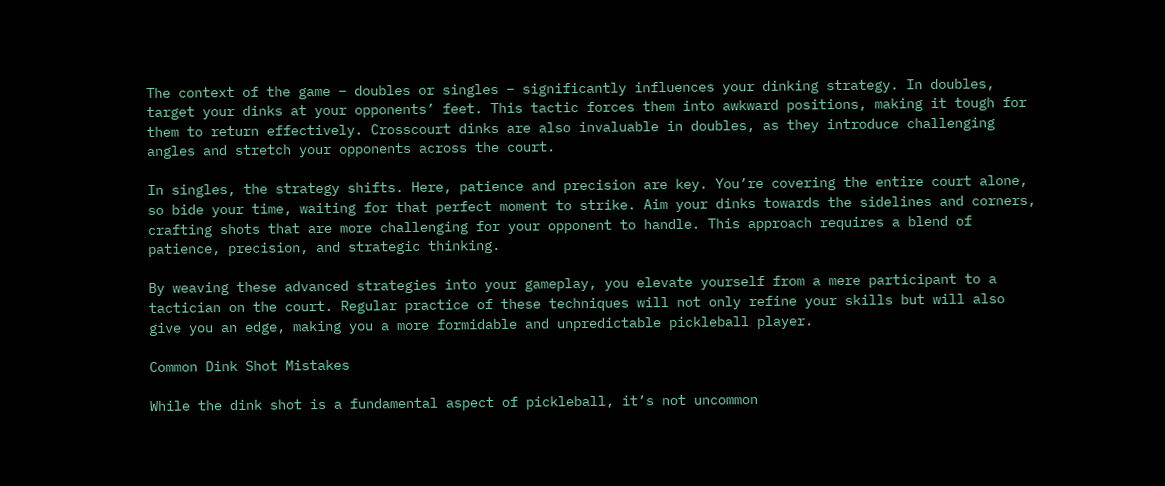The context of the game – doubles or singles – significantly influences your dinking strategy. In doubles, target your dinks at your opponents’ feet. This tactic forces them into awkward positions, making it tough for them to return effectively. Crosscourt dinks are also invaluable in doubles, as they introduce challenging angles and stretch your opponents across the court.

In singles, the strategy shifts. Here, patience and precision are key. You’re covering the entire court alone, so bide your time, waiting for that perfect moment to strike. Aim your dinks towards the sidelines and corners, crafting shots that are more challenging for your opponent to handle. This approach requires a blend of patience, precision, and strategic thinking.

By weaving these advanced strategies into your gameplay, you elevate yourself from a mere participant to a tactician on the court. Regular practice of these techniques will not only refine your skills but will also give you an edge, making you a more formidable and unpredictable pickleball player.

Common Dink Shot Mistakes

While the dink shot is a fundamental aspect of pickleball, it’s not uncommon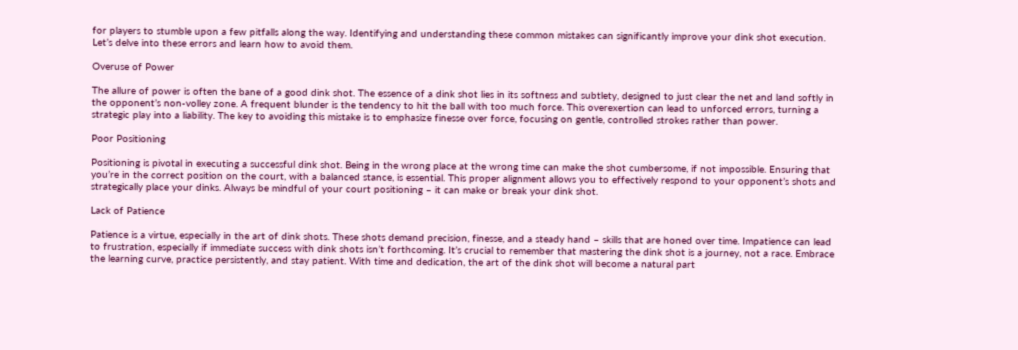for players to stumble upon a few pitfalls along the way. Identifying and understanding these common mistakes can significantly improve your dink shot execution. Let’s delve into these errors and learn how to avoid them.

Overuse of Power

The allure of power is often the bane of a good dink shot. The essence of a dink shot lies in its softness and subtlety, designed to just clear the net and land softly in the opponent’s non-volley zone. A frequent blunder is the tendency to hit the ball with too much force. This overexertion can lead to unforced errors, turning a strategic play into a liability. The key to avoiding this mistake is to emphasize finesse over force, focusing on gentle, controlled strokes rather than power.

Poor Positioning

Positioning is pivotal in executing a successful dink shot. Being in the wrong place at the wrong time can make the shot cumbersome, if not impossible. Ensuring that you’re in the correct position on the court, with a balanced stance, is essential. This proper alignment allows you to effectively respond to your opponent’s shots and strategically place your dinks. Always be mindful of your court positioning – it can make or break your dink shot.

Lack of Patience

Patience is a virtue, especially in the art of dink shots. These shots demand precision, finesse, and a steady hand – skills that are honed over time. Impatience can lead to frustration, especially if immediate success with dink shots isn’t forthcoming. It’s crucial to remember that mastering the dink shot is a journey, not a race. Embrace the learning curve, practice persistently, and stay patient. With time and dedication, the art of the dink shot will become a natural part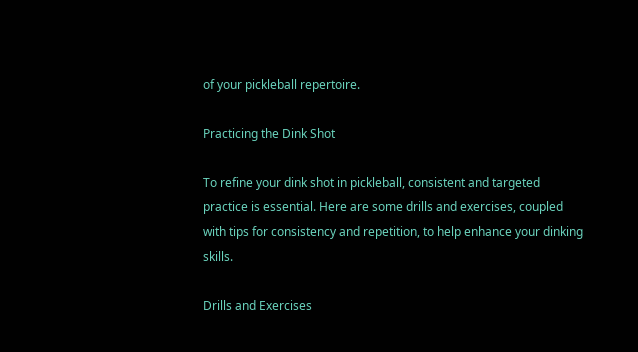of your pickleball repertoire.

Practicing the Dink Shot

To refine your dink shot in pickleball, consistent and targeted practice is essential. Here are some drills and exercises, coupled with tips for consistency and repetition, to help enhance your dinking skills.

Drills and Exercises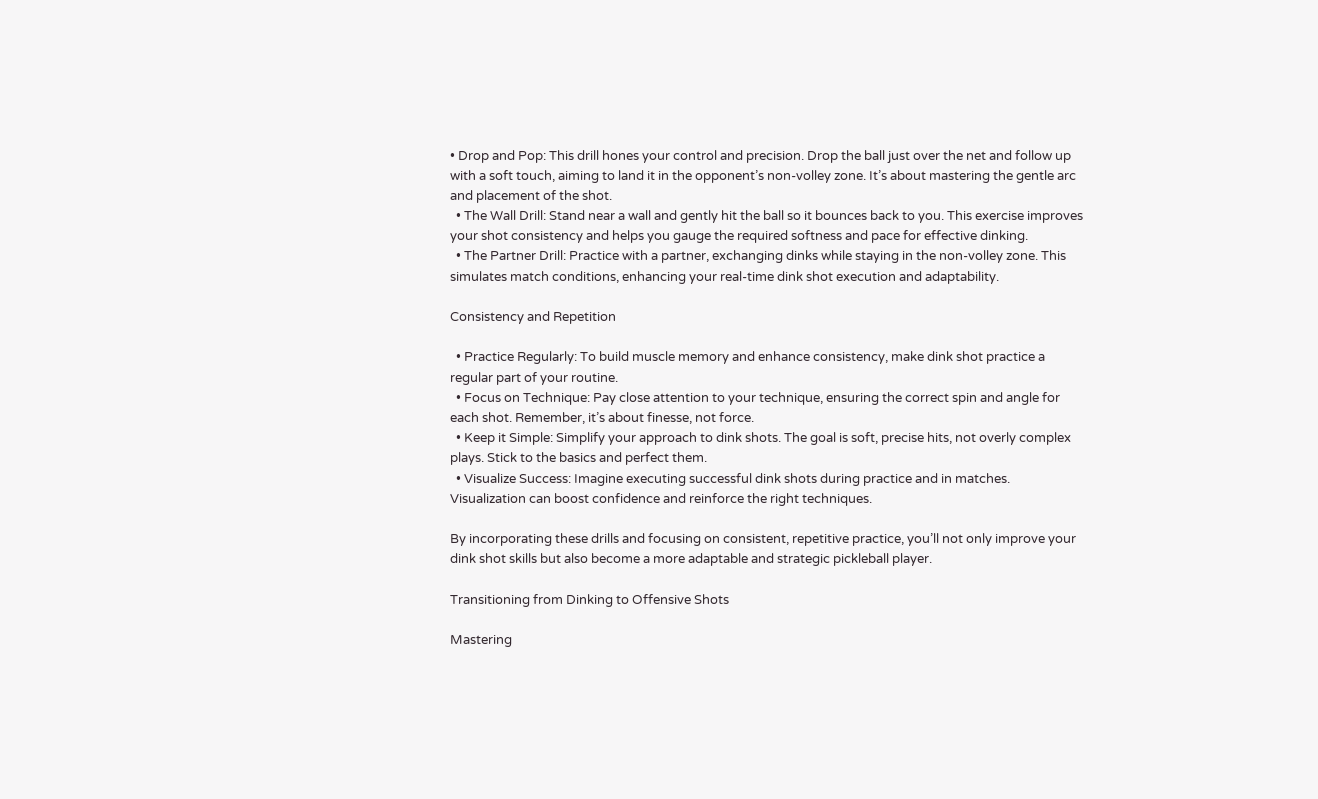• Drop and Pop: This drill hones your control and precision. Drop the ball just over the net and follow up with a soft touch, aiming to land it in the opponent’s non-volley zone. It’s about mastering the gentle arc and placement of the shot.
  • The Wall Drill: Stand near a wall and gently hit the ball so it bounces back to you. This exercise improves your shot consistency and helps you gauge the required softness and pace for effective dinking.
  • The Partner Drill: Practice with a partner, exchanging dinks while staying in the non-volley zone. This simulates match conditions, enhancing your real-time dink shot execution and adaptability.

Consistency and Repetition

  • Practice Regularly: To build muscle memory and enhance consistency, make dink shot practice a regular part of your routine.
  • Focus on Technique: Pay close attention to your technique, ensuring the correct spin and angle for each shot. Remember, it’s about finesse, not force.
  • Keep it Simple: Simplify your approach to dink shots. The goal is soft, precise hits, not overly complex plays. Stick to the basics and perfect them.
  • Visualize Success: Imagine executing successful dink shots during practice and in matches. Visualization can boost confidence and reinforce the right techniques.

By incorporating these drills and focusing on consistent, repetitive practice, you’ll not only improve your dink shot skills but also become a more adaptable and strategic pickleball player.

Transitioning from Dinking to Offensive Shots

Mastering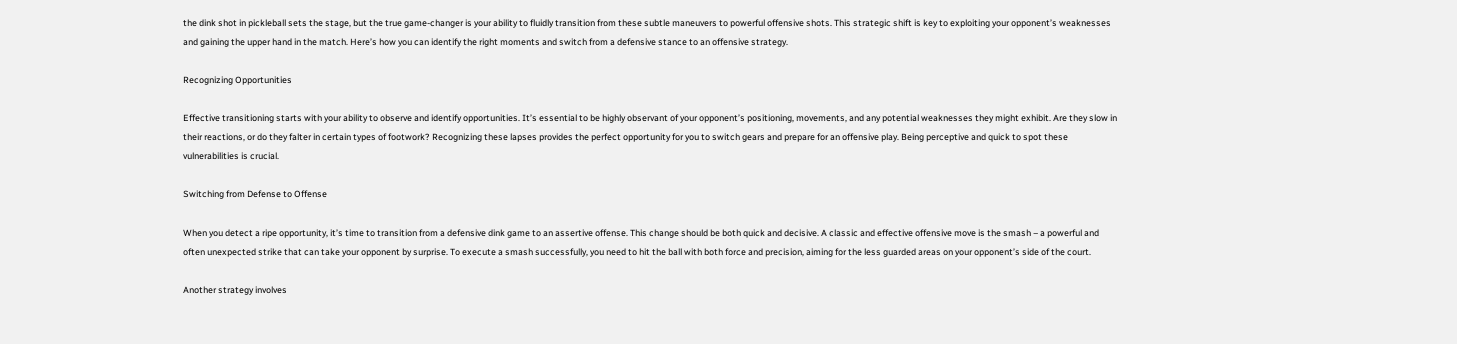the dink shot in pickleball sets the stage, but the true game-changer is your ability to fluidly transition from these subtle maneuvers to powerful offensive shots. This strategic shift is key to exploiting your opponent’s weaknesses and gaining the upper hand in the match. Here’s how you can identify the right moments and switch from a defensive stance to an offensive strategy.

Recognizing Opportunities

Effective transitioning starts with your ability to observe and identify opportunities. It’s essential to be highly observant of your opponent’s positioning, movements, and any potential weaknesses they might exhibit. Are they slow in their reactions, or do they falter in certain types of footwork? Recognizing these lapses provides the perfect opportunity for you to switch gears and prepare for an offensive play. Being perceptive and quick to spot these vulnerabilities is crucial.

Switching from Defense to Offense

When you detect a ripe opportunity, it’s time to transition from a defensive dink game to an assertive offense. This change should be both quick and decisive. A classic and effective offensive move is the smash – a powerful and often unexpected strike that can take your opponent by surprise. To execute a smash successfully, you need to hit the ball with both force and precision, aiming for the less guarded areas on your opponent’s side of the court.

Another strategy involves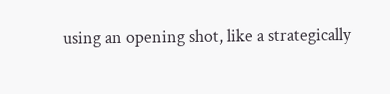using an opening shot, like a strategically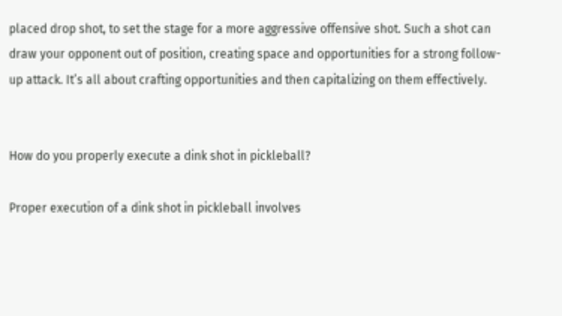placed drop shot, to set the stage for a more aggressive offensive shot. Such a shot can draw your opponent out of position, creating space and opportunities for a strong follow-up attack. It’s all about crafting opportunities and then capitalizing on them effectively.


How do you properly execute a dink shot in pickleball?

Proper execution of a dink shot in pickleball involves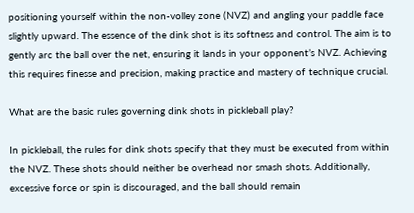positioning yourself within the non-volley zone (NVZ) and angling your paddle face slightly upward. The essence of the dink shot is its softness and control. The aim is to gently arc the ball over the net, ensuring it lands in your opponent’s NVZ. Achieving this requires finesse and precision, making practice and mastery of technique crucial.

What are the basic rules governing dink shots in pickleball play?

In pickleball, the rules for dink shots specify that they must be executed from within the NVZ. These shots should neither be overhead nor smash shots. Additionally, excessive force or spin is discouraged, and the ball should remain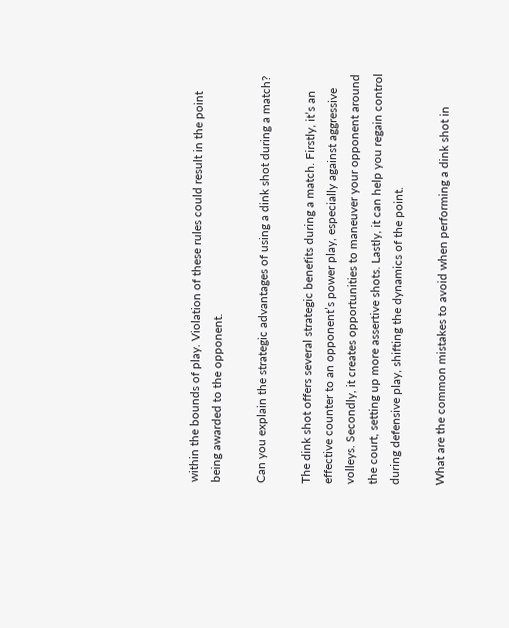within the bounds of play. Violation of these rules could result in the point being awarded to the opponent.

Can you explain the strategic advantages of using a dink shot during a match?

The dink shot offers several strategic benefits during a match. Firstly, it’s an effective counter to an opponent’s power play, especially against aggressive volleys. Secondly, it creates opportunities to maneuver your opponent around the court, setting up more assertive shots. Lastly, it can help you regain control during defensive play, shifting the dynamics of the point.

What are the common mistakes to avoid when performing a dink shot in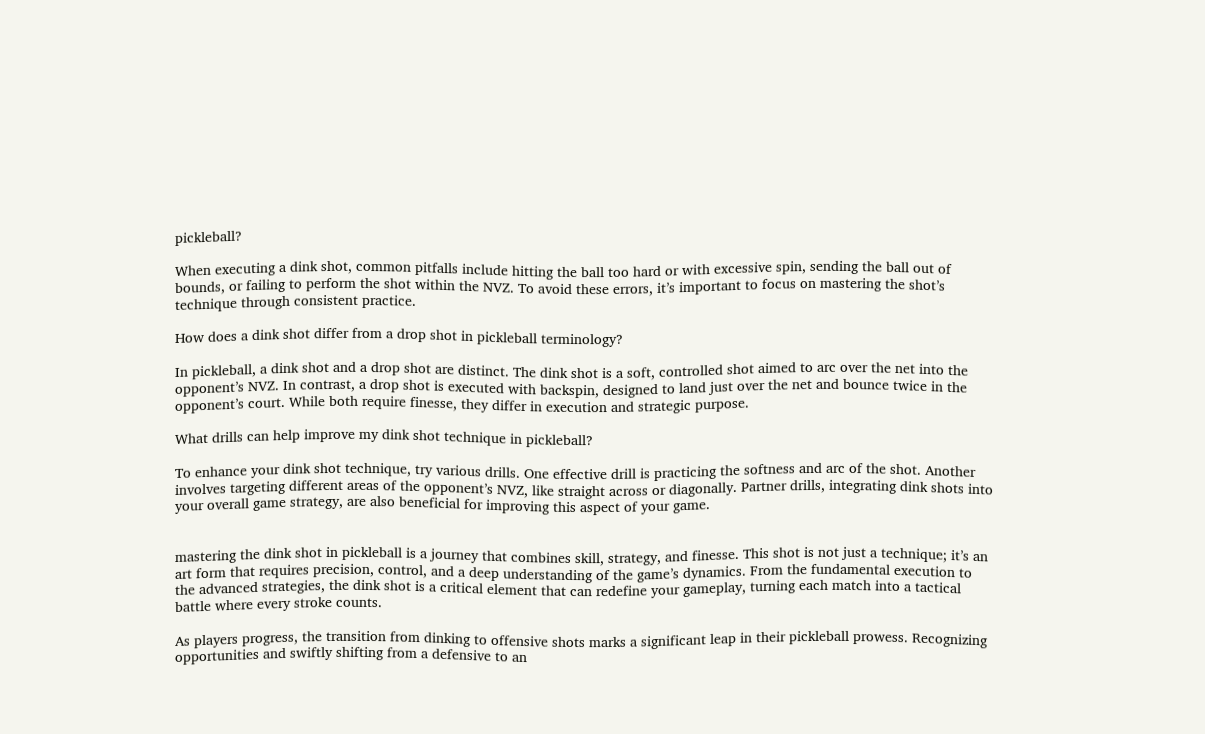pickleball?

When executing a dink shot, common pitfalls include hitting the ball too hard or with excessive spin, sending the ball out of bounds, or failing to perform the shot within the NVZ. To avoid these errors, it’s important to focus on mastering the shot’s technique through consistent practice.

How does a dink shot differ from a drop shot in pickleball terminology?

In pickleball, a dink shot and a drop shot are distinct. The dink shot is a soft, controlled shot aimed to arc over the net into the opponent’s NVZ. In contrast, a drop shot is executed with backspin, designed to land just over the net and bounce twice in the opponent’s court. While both require finesse, they differ in execution and strategic purpose.

What drills can help improve my dink shot technique in pickleball?

To enhance your dink shot technique, try various drills. One effective drill is practicing the softness and arc of the shot. Another involves targeting different areas of the opponent’s NVZ, like straight across or diagonally. Partner drills, integrating dink shots into your overall game strategy, are also beneficial for improving this aspect of your game.


mastering the dink shot in pickleball is a journey that combines skill, strategy, and finesse. This shot is not just a technique; it’s an art form that requires precision, control, and a deep understanding of the game’s dynamics. From the fundamental execution to the advanced strategies, the dink shot is a critical element that can redefine your gameplay, turning each match into a tactical battle where every stroke counts.

As players progress, the transition from dinking to offensive shots marks a significant leap in their pickleball prowess. Recognizing opportunities and swiftly shifting from a defensive to an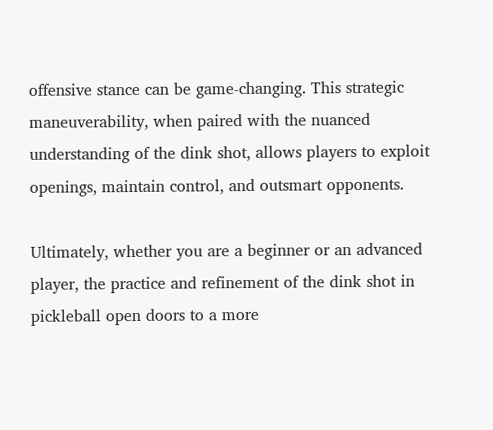offensive stance can be game-changing. This strategic maneuverability, when paired with the nuanced understanding of the dink shot, allows players to exploit openings, maintain control, and outsmart opponents.

Ultimately, whether you are a beginner or an advanced player, the practice and refinement of the dink shot in pickleball open doors to a more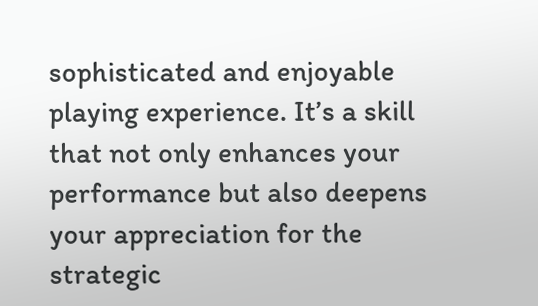sophisticated and enjoyable playing experience. It’s a skill that not only enhances your performance but also deepens your appreciation for the strategic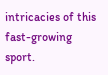intricacies of this fast-growing sport.